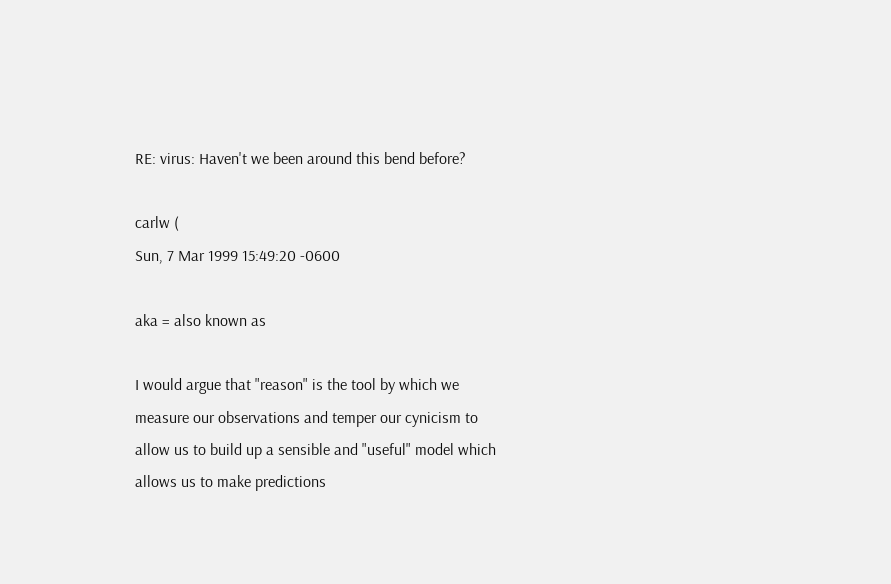RE: virus: Haven't we been around this bend before?

carlw (
Sun, 7 Mar 1999 15:49:20 -0600

aka = also known as

I would argue that "reason" is the tool by which we measure our observations and temper our cynicism to allow us to build up a sensible and "useful" model which allows us to make predictions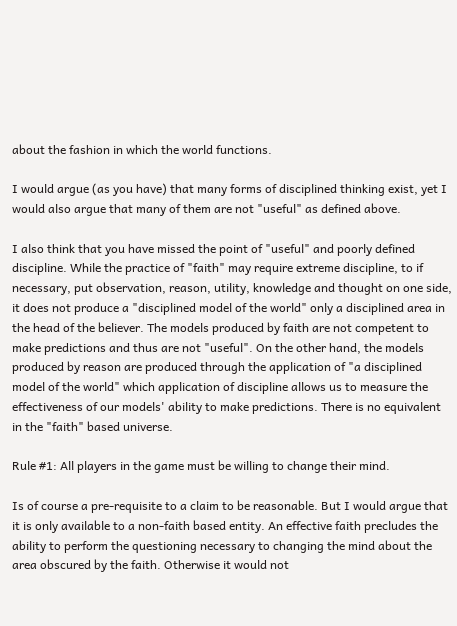about the fashion in which the world functions.

I would argue (as you have) that many forms of disciplined thinking exist, yet I would also argue that many of them are not "useful" as defined above.

I also think that you have missed the point of "useful" and poorly defined discipline. While the practice of "faith" may require extreme discipline, to if necessary, put observation, reason, utility, knowledge and thought on one side, it does not produce a "disciplined model of the world" only a disciplined area in the head of the believer. The models produced by faith are not competent to make predictions and thus are not "useful". On the other hand, the models produced by reason are produced through the application of "a disciplined model of the world" which application of discipline allows us to measure the effectiveness of our models' ability to make predictions. There is no equivalent in the "faith" based universe.

Rule #1: All players in the game must be willing to change their mind.

Is of course a pre-requisite to a claim to be reasonable. But I would argue that it is only available to a non-faith based entity. An effective faith precludes the ability to perform the questioning necessary to changing the mind about the area obscured by the faith. Otherwise it would not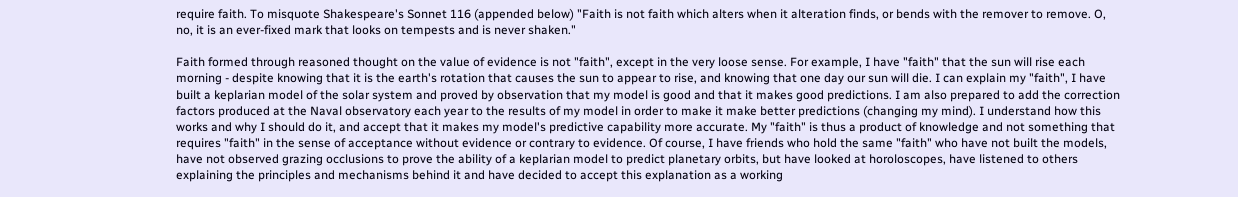require faith. To misquote Shakespeare's Sonnet 116 (appended below) "Faith is not faith which alters when it alteration finds, or bends with the remover to remove. O, no, it is an ever-fixed mark that looks on tempests and is never shaken."

Faith formed through reasoned thought on the value of evidence is not "faith", except in the very loose sense. For example, I have "faith" that the sun will rise each morning - despite knowing that it is the earth's rotation that causes the sun to appear to rise, and knowing that one day our sun will die. I can explain my "faith", I have built a keplarian model of the solar system and proved by observation that my model is good and that it makes good predictions. I am also prepared to add the correction factors produced at the Naval observatory each year to the results of my model in order to make it make better predictions (changing my mind). I understand how this works and why I should do it, and accept that it makes my model's predictive capability more accurate. My "faith" is thus a product of knowledge and not something that requires "faith" in the sense of acceptance without evidence or contrary to evidence. Of course, I have friends who hold the same "faith" who have not built the models, have not observed grazing occlusions to prove the ability of a keplarian model to predict planetary orbits, but have looked at horoloscopes, have listened to others explaining the principles and mechanisms behind it and have decided to accept this explanation as a working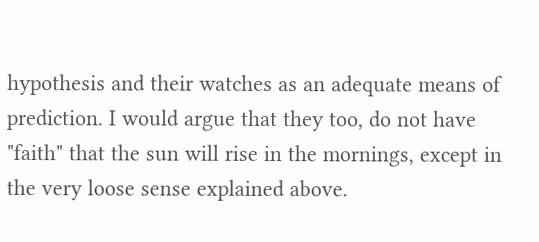hypothesis and their watches as an adequate means of prediction. I would argue that they too, do not have "faith" that the sun will rise in the mornings, except in the very loose sense explained above.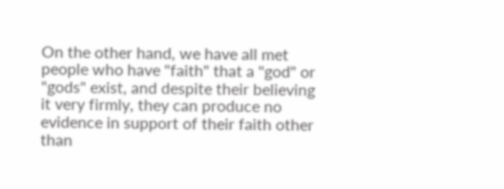On the other hand, we have all met people who have "faith" that a "god" or "gods" exist, and despite their believing it very firmly, they can produce no evidence in support of their faith other than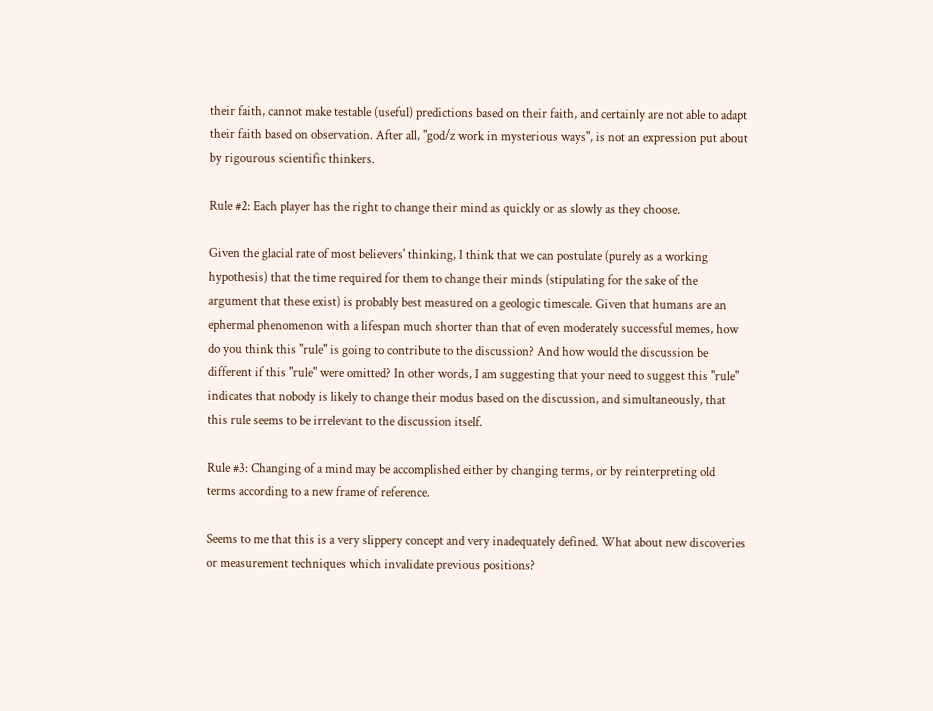their faith, cannot make testable (useful) predictions based on their faith, and certainly are not able to adapt their faith based on observation. After all, "god/z work in mysterious ways", is not an expression put about by rigourous scientific thinkers.

Rule #2: Each player has the right to change their mind as quickly or as slowly as they choose.

Given the glacial rate of most believers' thinking, I think that we can postulate (purely as a working hypothesis) that the time required for them to change their minds (stipulating for the sake of the argument that these exist) is probably best measured on a geologic timescale. Given that humans are an ephermal phenomenon with a lifespan much shorter than that of even moderately successful memes, how do you think this "rule" is going to contribute to the discussion? And how would the discussion be different if this "rule" were omitted? In other words, I am suggesting that your need to suggest this "rule" indicates that nobody is likely to change their modus based on the discussion, and simultaneously, that this rule seems to be irrelevant to the discussion itself.

Rule #3: Changing of a mind may be accomplished either by changing terms, or by reinterpreting old terms according to a new frame of reference.

Seems to me that this is a very slippery concept and very inadequately defined. What about new discoveries or measurement techniques which invalidate previous positions?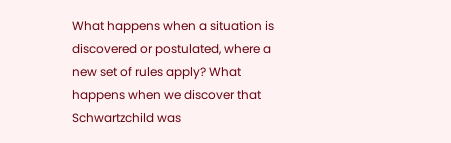What happens when a situation is discovered or postulated, where a new set of rules apply? What happens when we discover that Schwartzchild was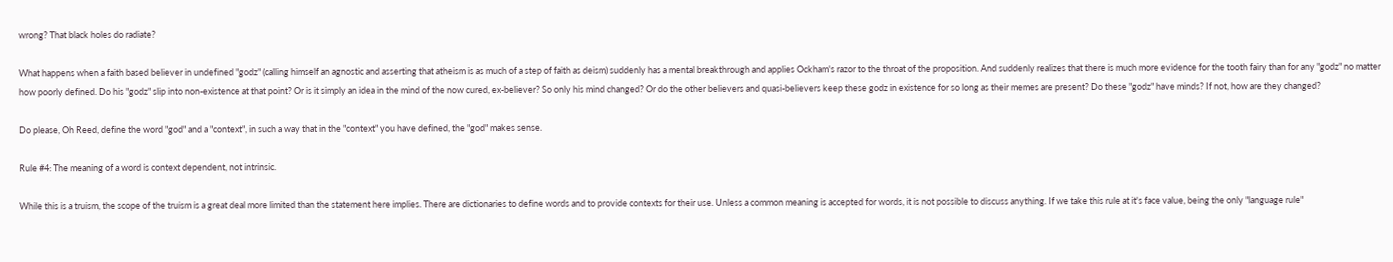wrong? That black holes do radiate?

What happens when a faith based believer in undefined "godz" (calling himself an agnostic and asserting that atheism is as much of a step of faith as deism) suddenly has a mental breakthrough and applies Ockham's razor to the throat of the proposition. And suddenly realizes that there is much more evidence for the tooth fairy than for any "godz" no matter how poorly defined. Do his "godz" slip into non-existence at that point? Or is it simply an idea in the mind of the now cured, ex-believer? So only his mind changed? Or do the other believers and quasi-believers keep these godz in existence for so long as their memes are present? Do these "godz" have minds? If not, how are they changed?

Do please, Oh Reed, define the word "god" and a "context", in such a way that in the "context" you have defined, the "god" makes sense.

Rule #4: The meaning of a word is context dependent, not intrinsic.

While this is a truism, the scope of the truism is a great deal more limited than the statement here implies. There are dictionaries to define words and to provide contexts for their use. Unless a common meaning is accepted for words, it is not possible to discuss anything. If we take this rule at it's face value, being the only "language rule"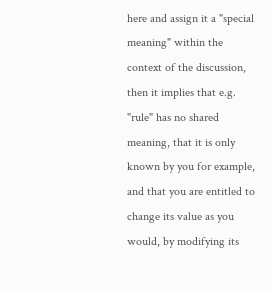here and assign it a "special meaning" within the context of the discussion, then it implies that e.g. "rule" has no shared meaning, that it is only known by you for example, and that you are entitled to change its value as you would, by modifying its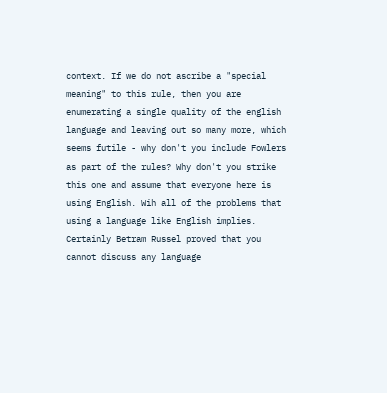context. If we do not ascribe a "special meaning" to this rule, then you are enumerating a single quality of the english language and leaving out so many more, which seems futile - why don't you include Fowlers as part of the rules? Why don't you strike this one and assume that everyone here is using English. Wih all of the problems that using a language like English implies. Certainly Betram Russel proved that you cannot discuss any language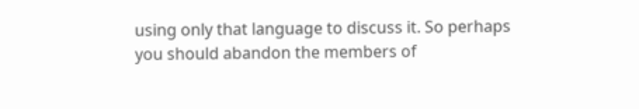using only that language to discuss it. So perhaps you should abandon the members of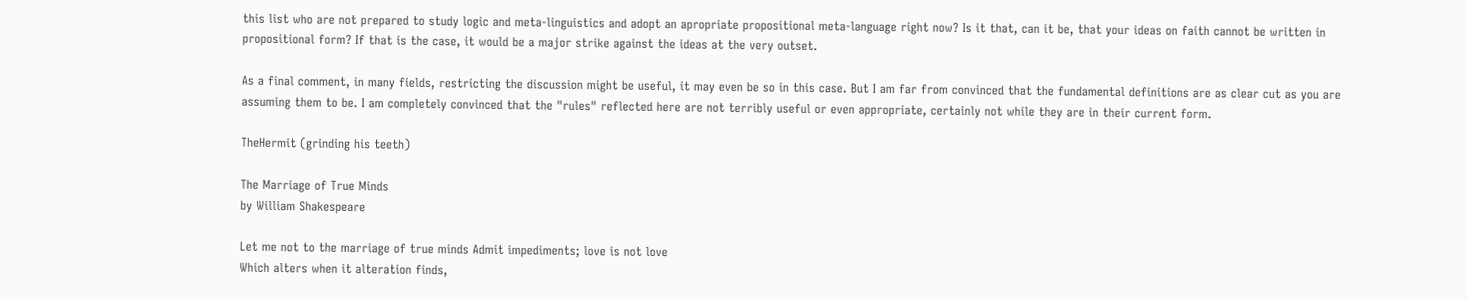this list who are not prepared to study logic and meta-linguistics and adopt an apropriate propositional meta-language right now? Is it that, can it be, that your ideas on faith cannot be written in propositional form? If that is the case, it would be a major strike against the ideas at the very outset.

As a final comment, in many fields, restricting the discussion might be useful, it may even be so in this case. But I am far from convinced that the fundamental definitions are as clear cut as you are assuming them to be. I am completely convinced that the "rules" reflected here are not terribly useful or even appropriate, certainly not while they are in their current form.

TheHermit (grinding his teeth)

The Marriage of True Minds
by William Shakespeare

Let me not to the marriage of true minds Admit impediments; love is not love
Which alters when it alteration finds,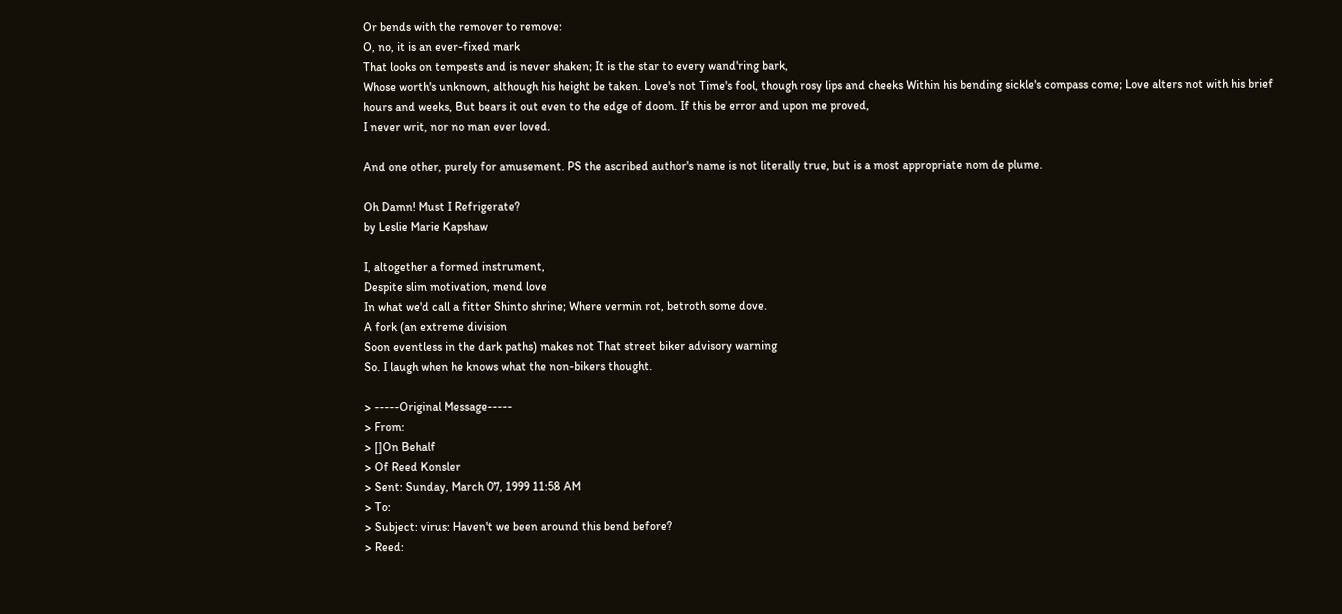Or bends with the remover to remove:
O, no, it is an ever-fixed mark
That looks on tempests and is never shaken; It is the star to every wand'ring bark,
Whose worth's unknown, although his height be taken. Love's not Time's fool, though rosy lips and cheeks Within his bending sickle's compass come; Love alters not with his brief hours and weeks, But bears it out even to the edge of doom. If this be error and upon me proved,
I never writ, nor no man ever loved.

And one other, purely for amusement. PS the ascribed author's name is not literally true, but is a most appropriate nom de plume.

Oh Damn! Must I Refrigerate?
by Leslie Marie Kapshaw

I, altogether a formed instrument,
Despite slim motivation, mend love
In what we'd call a fitter Shinto shrine; Where vermin rot, betroth some dove.
A fork (an extreme division
Soon eventless in the dark paths) makes not That street biker advisory warning
So. I laugh when he knows what the non-bikers thought.

> -----Original Message-----
> From:
> []On Behalf
> Of Reed Konsler
> Sent: Sunday, March 07, 1999 11:58 AM
> To:
> Subject: virus: Haven't we been around this bend before?
> Reed: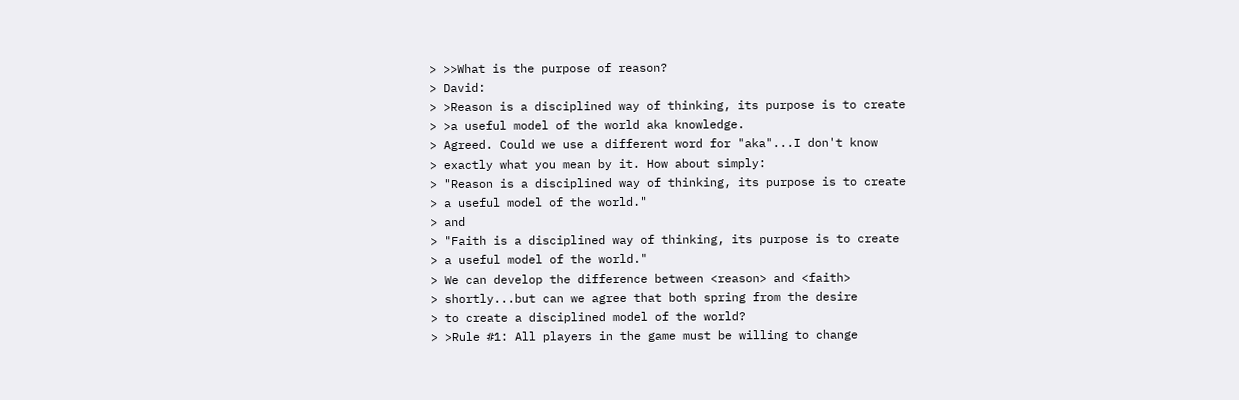> >>What is the purpose of reason?
> David:
> >Reason is a disciplined way of thinking, its purpose is to create
> >a useful model of the world aka knowledge.
> Agreed. Could we use a different word for "aka"...I don't know
> exactly what you mean by it. How about simply:
> "Reason is a disciplined way of thinking, its purpose is to create
> a useful model of the world."
> and
> "Faith is a disciplined way of thinking, its purpose is to create
> a useful model of the world."
> We can develop the difference between <reason> and <faith>
> shortly...but can we agree that both spring from the desire
> to create a disciplined model of the world?
> >Rule #1: All players in the game must be willing to change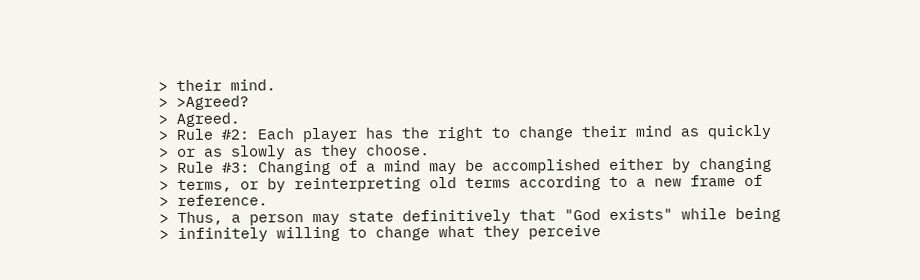> their mind.
> >Agreed?
> Agreed.
> Rule #2: Each player has the right to change their mind as quickly
> or as slowly as they choose.
> Rule #3: Changing of a mind may be accomplished either by changing
> terms, or by reinterpreting old terms according to a new frame of
> reference.
> Thus, a person may state definitively that "God exists" while being
> infinitely willing to change what they perceive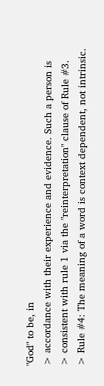"God" to be, in
> accordance with their experience and evidence. Such a person is
> consistent with rule 1 via the "reinterpretation" clause of Rule #3.
> Rule #4: The meaning of a word is context dependent, not intrinsic.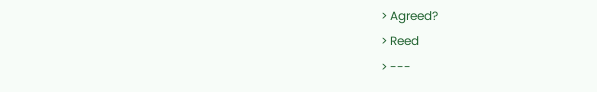> Agreed?
> Reed
> ---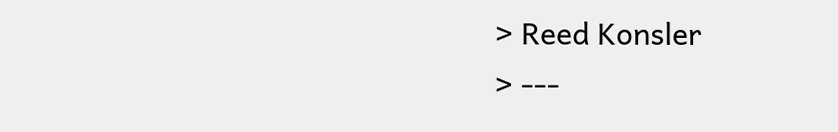> Reed Konsler
> ---